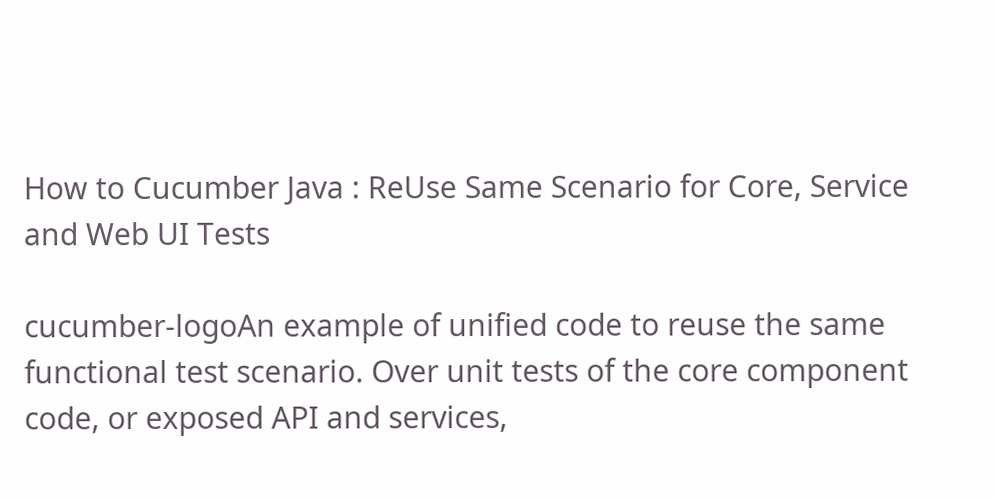How to Cucumber Java : ReUse Same Scenario for Core, Service and Web UI Tests

cucumber-logoAn example of unified code to reuse the same functional test scenario. Over unit tests of the core component code, or exposed API and services,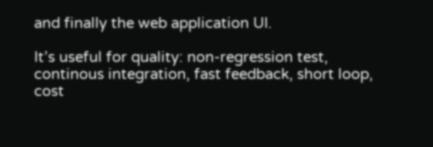and finally the web application UI.

It’s useful for quality: non-regression test, continous integration, fast feedback, short loop, cost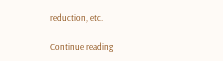reduction, etc.

Continue reading